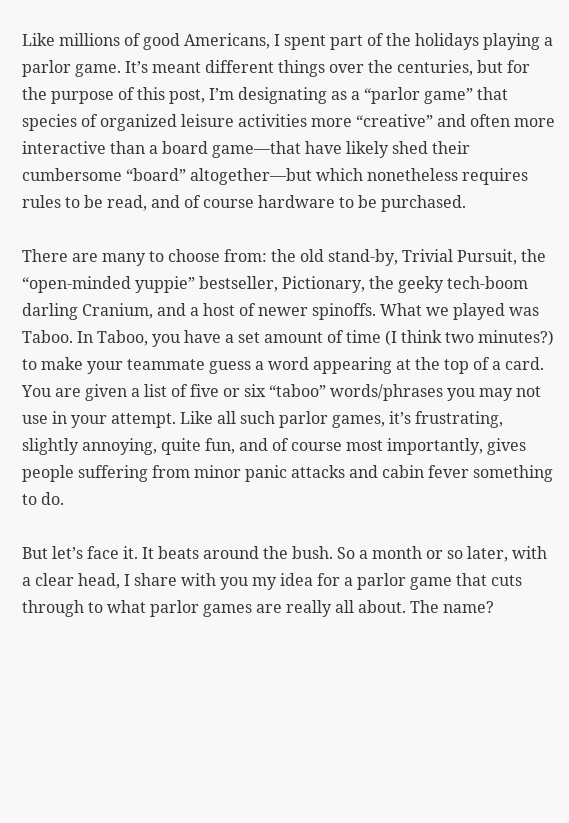Like millions of good Americans, I spent part of the holidays playing a parlor game. It’s meant different things over the centuries, but for the purpose of this post, I’m designating as a “parlor game” that species of organized leisure activities more “creative” and often more interactive than a board game—that have likely shed their cumbersome “board” altogether—but which nonetheless requires rules to be read, and of course hardware to be purchased.

There are many to choose from: the old stand-by, Trivial Pursuit, the “open-minded yuppie” bestseller, Pictionary, the geeky tech-boom darling Cranium, and a host of newer spinoffs. What we played was Taboo. In Taboo, you have a set amount of time (I think two minutes?) to make your teammate guess a word appearing at the top of a card. You are given a list of five or six “taboo” words/phrases you may not use in your attempt. Like all such parlor games, it’s frustrating, slightly annoying, quite fun, and of course most importantly, gives people suffering from minor panic attacks and cabin fever something to do.

But let’s face it. It beats around the bush. So a month or so later, with a clear head, I share with you my idea for a parlor game that cuts through to what parlor games are really all about. The name?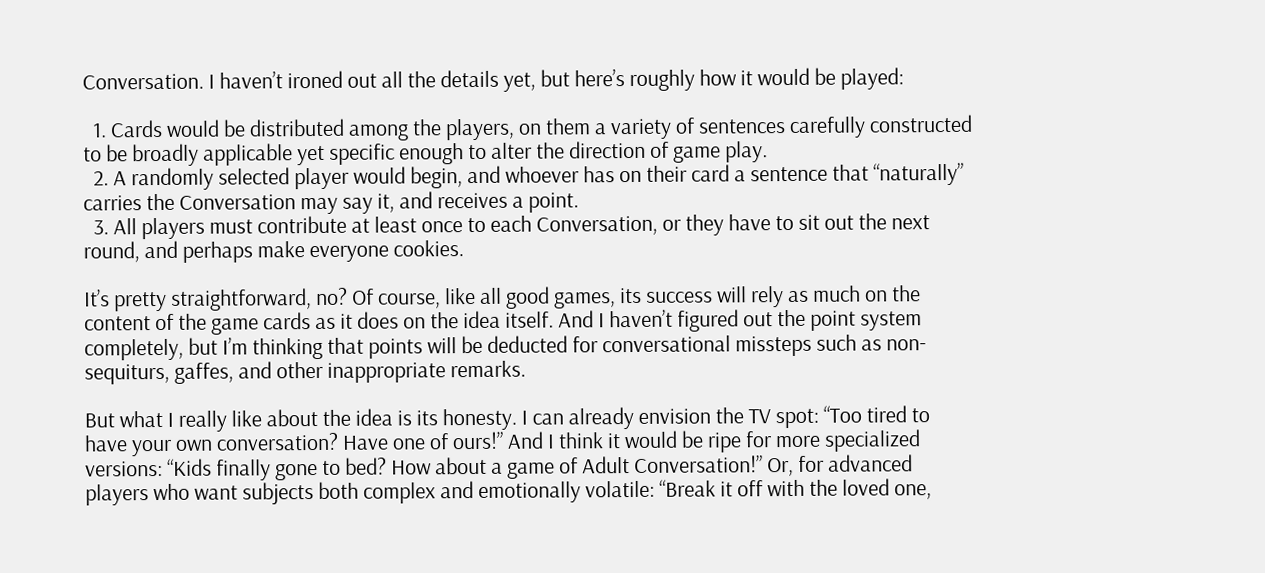Conversation. I haven’t ironed out all the details yet, but here’s roughly how it would be played:

  1. Cards would be distributed among the players, on them a variety of sentences carefully constructed to be broadly applicable yet specific enough to alter the direction of game play.
  2. A randomly selected player would begin, and whoever has on their card a sentence that “naturally” carries the Conversation may say it, and receives a point.
  3. All players must contribute at least once to each Conversation, or they have to sit out the next round, and perhaps make everyone cookies.

It’s pretty straightforward, no? Of course, like all good games, its success will rely as much on the content of the game cards as it does on the idea itself. And I haven’t figured out the point system completely, but I’m thinking that points will be deducted for conversational missteps such as non-sequiturs, gaffes, and other inappropriate remarks.

But what I really like about the idea is its honesty. I can already envision the TV spot: “Too tired to have your own conversation? Have one of ours!” And I think it would be ripe for more specialized versions: “Kids finally gone to bed? How about a game of Adult Conversation!” Or, for advanced players who want subjects both complex and emotionally volatile: “Break it off with the loved one,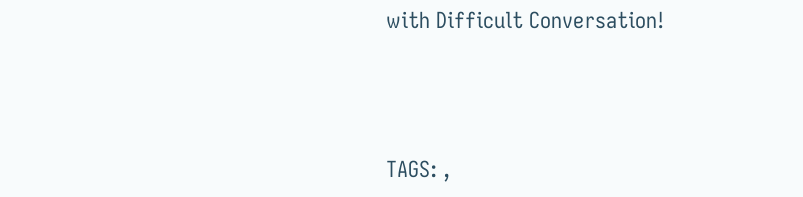with Difficult Conversation!



TAGS: ,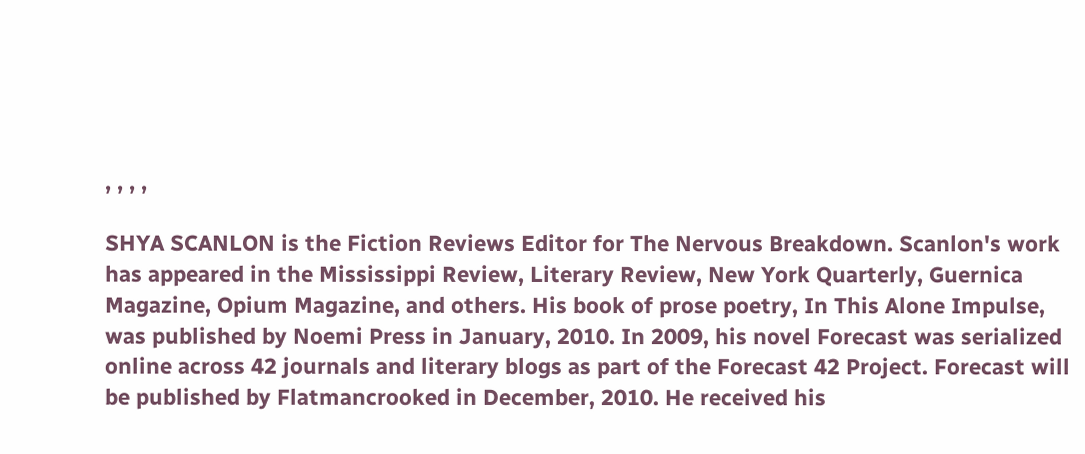, , , ,

SHYA SCANLON is the Fiction Reviews Editor for The Nervous Breakdown. Scanlon's work has appeared in the Mississippi Review, Literary Review, New York Quarterly, Guernica Magazine, Opium Magazine, and others. His book of prose poetry, In This Alone Impulse, was published by Noemi Press in January, 2010. In 2009, his novel Forecast was serialized online across 42 journals and literary blogs as part of the Forecast 42 Project. Forecast will be published by Flatmancrooked in December, 2010. He received his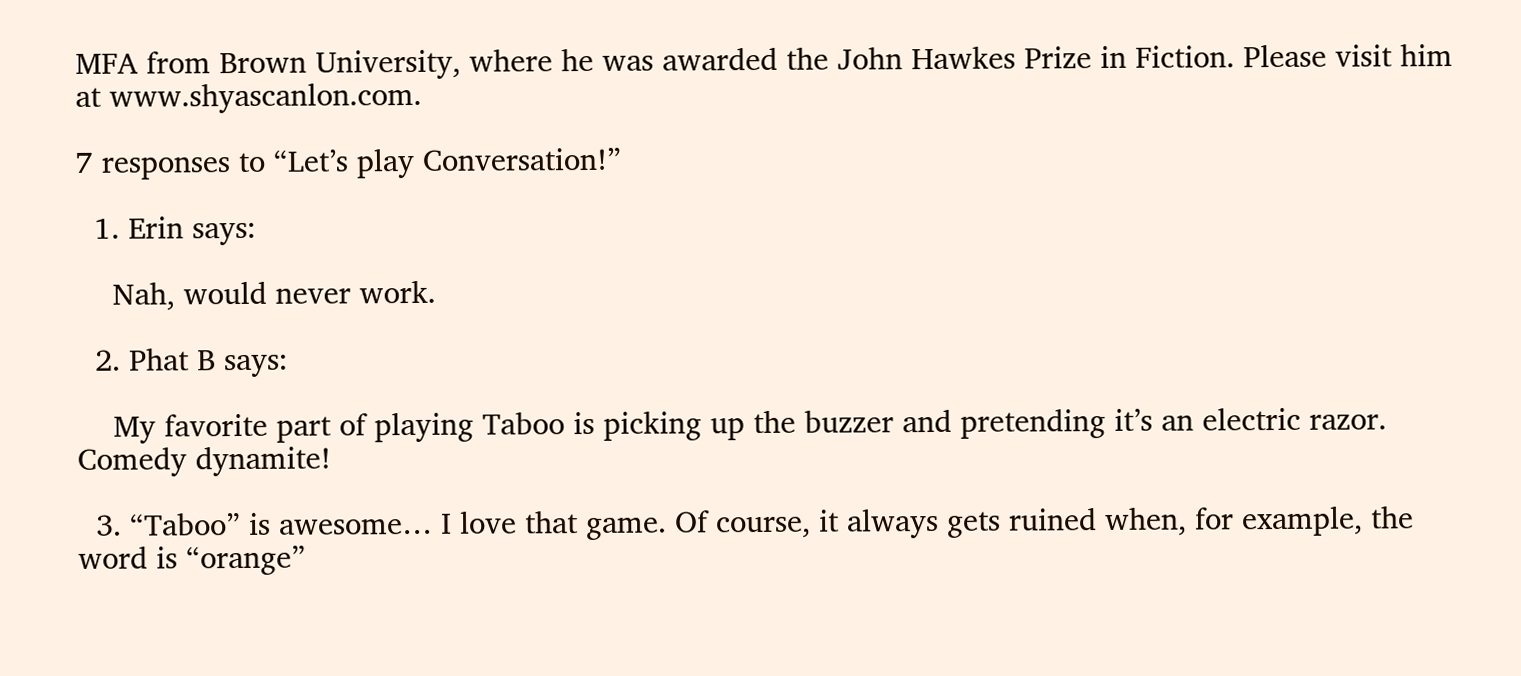MFA from Brown University, where he was awarded the John Hawkes Prize in Fiction. Please visit him at www.shyascanlon.com.

7 responses to “Let’s play Conversation!”

  1. Erin says:

    Nah, would never work.

  2. Phat B says:

    My favorite part of playing Taboo is picking up the buzzer and pretending it’s an electric razor. Comedy dynamite!

  3. “Taboo” is awesome… I love that game. Of course, it always gets ruined when, for example, the word is “orange”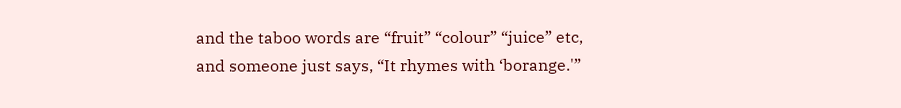and the taboo words are “fruit” “colour” “juice” etc, and someone just says, “It rhymes with ‘borange.'”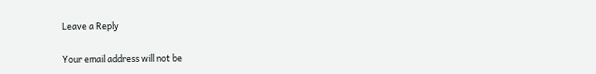Leave a Reply

Your email address will not be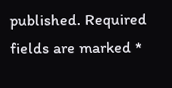published. Required fields are marked *